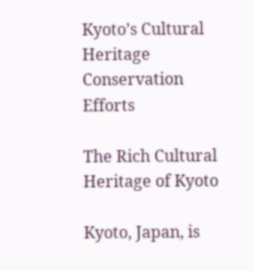Kyoto’s Cultural Heritage Conservation Efforts

The Rich Cultural Heritage of Kyoto

Kyoto, Japan, is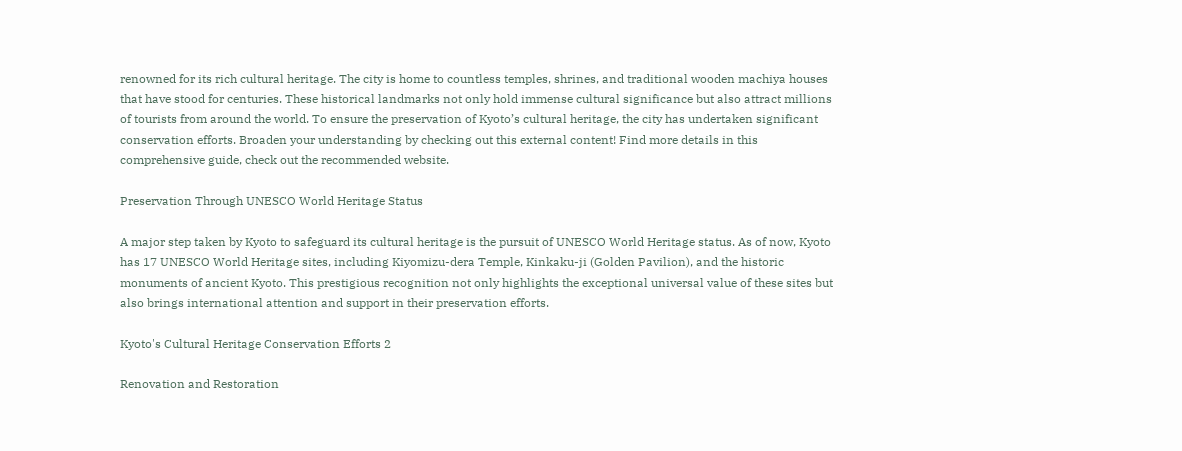renowned for its rich cultural heritage. The city is home to countless temples, shrines, and traditional wooden machiya houses that have stood for centuries. These historical landmarks not only hold immense cultural significance but also attract millions of tourists from around the world. To ensure the preservation of Kyoto’s cultural heritage, the city has undertaken significant conservation efforts. Broaden your understanding by checking out this external content! Find more details in this comprehensive guide, check out the recommended website.

Preservation Through UNESCO World Heritage Status

A major step taken by Kyoto to safeguard its cultural heritage is the pursuit of UNESCO World Heritage status. As of now, Kyoto has 17 UNESCO World Heritage sites, including Kiyomizu-dera Temple, Kinkaku-ji (Golden Pavilion), and the historic monuments of ancient Kyoto. This prestigious recognition not only highlights the exceptional universal value of these sites but also brings international attention and support in their preservation efforts.

Kyoto's Cultural Heritage Conservation Efforts 2

Renovation and Restoration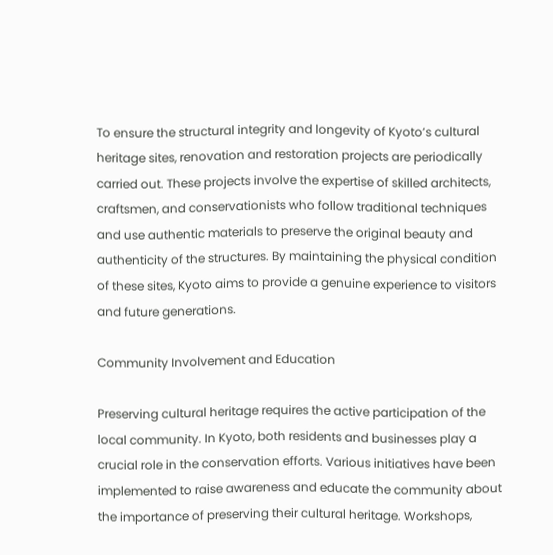To ensure the structural integrity and longevity of Kyoto’s cultural heritage sites, renovation and restoration projects are periodically carried out. These projects involve the expertise of skilled architects, craftsmen, and conservationists who follow traditional techniques and use authentic materials to preserve the original beauty and authenticity of the structures. By maintaining the physical condition of these sites, Kyoto aims to provide a genuine experience to visitors and future generations.

Community Involvement and Education

Preserving cultural heritage requires the active participation of the local community. In Kyoto, both residents and businesses play a crucial role in the conservation efforts. Various initiatives have been implemented to raise awareness and educate the community about the importance of preserving their cultural heritage. Workshops,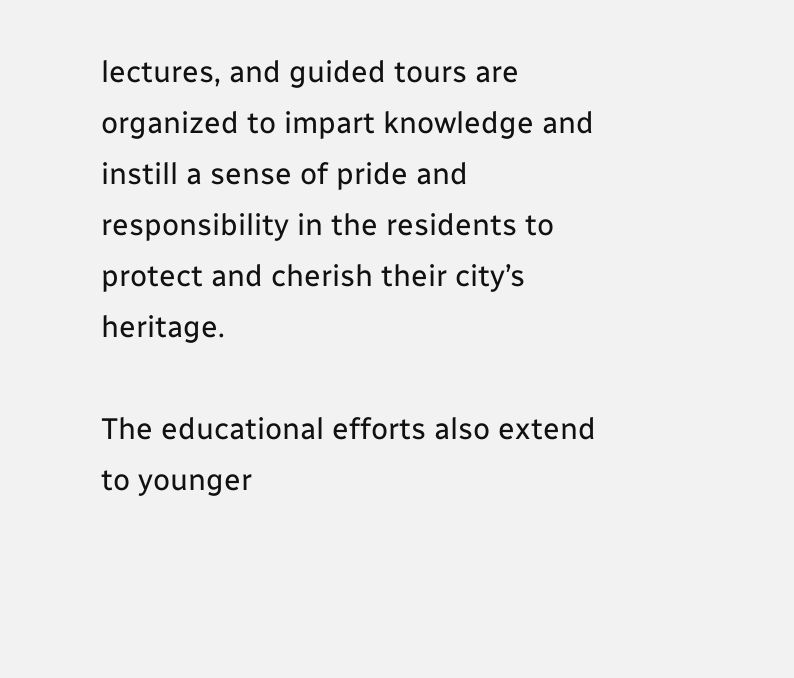lectures, and guided tours are organized to impart knowledge and instill a sense of pride and responsibility in the residents to protect and cherish their city’s heritage.

The educational efforts also extend to younger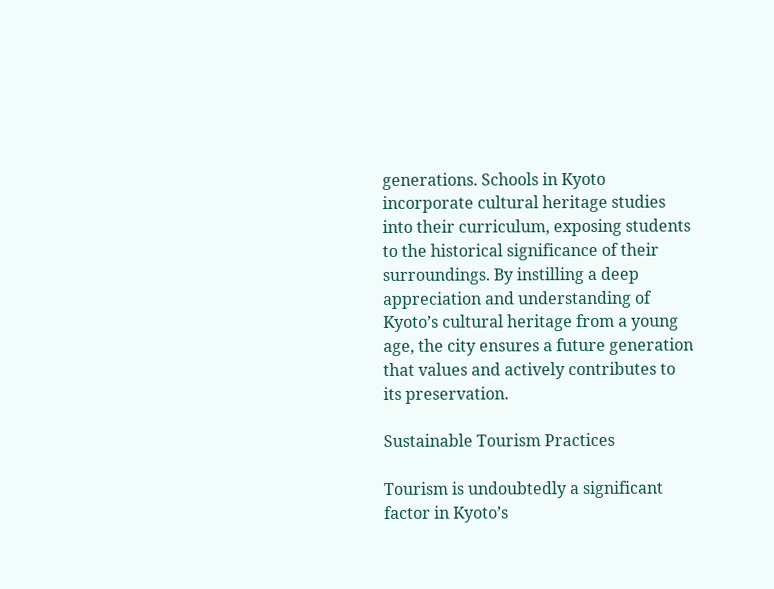generations. Schools in Kyoto incorporate cultural heritage studies into their curriculum, exposing students to the historical significance of their surroundings. By instilling a deep appreciation and understanding of Kyoto’s cultural heritage from a young age, the city ensures a future generation that values and actively contributes to its preservation.

Sustainable Tourism Practices

Tourism is undoubtedly a significant factor in Kyoto’s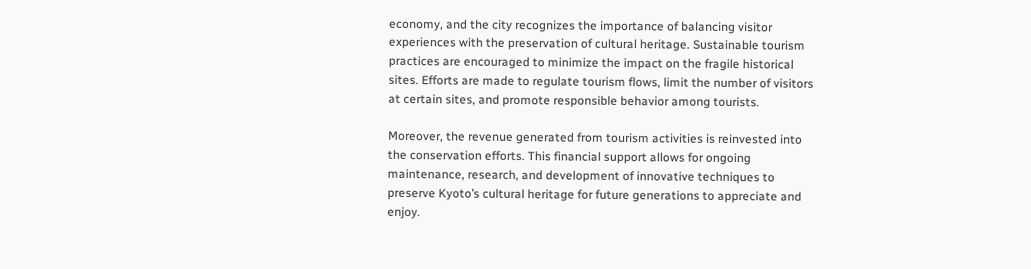economy, and the city recognizes the importance of balancing visitor experiences with the preservation of cultural heritage. Sustainable tourism practices are encouraged to minimize the impact on the fragile historical sites. Efforts are made to regulate tourism flows, limit the number of visitors at certain sites, and promote responsible behavior among tourists.

Moreover, the revenue generated from tourism activities is reinvested into the conservation efforts. This financial support allows for ongoing maintenance, research, and development of innovative techniques to preserve Kyoto’s cultural heritage for future generations to appreciate and enjoy.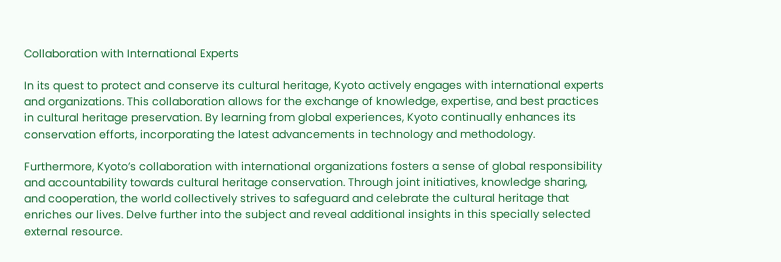Collaboration with International Experts

In its quest to protect and conserve its cultural heritage, Kyoto actively engages with international experts and organizations. This collaboration allows for the exchange of knowledge, expertise, and best practices in cultural heritage preservation. By learning from global experiences, Kyoto continually enhances its conservation efforts, incorporating the latest advancements in technology and methodology.

Furthermore, Kyoto’s collaboration with international organizations fosters a sense of global responsibility and accountability towards cultural heritage conservation. Through joint initiatives, knowledge sharing, and cooperation, the world collectively strives to safeguard and celebrate the cultural heritage that enriches our lives. Delve further into the subject and reveal additional insights in this specially selected external resource.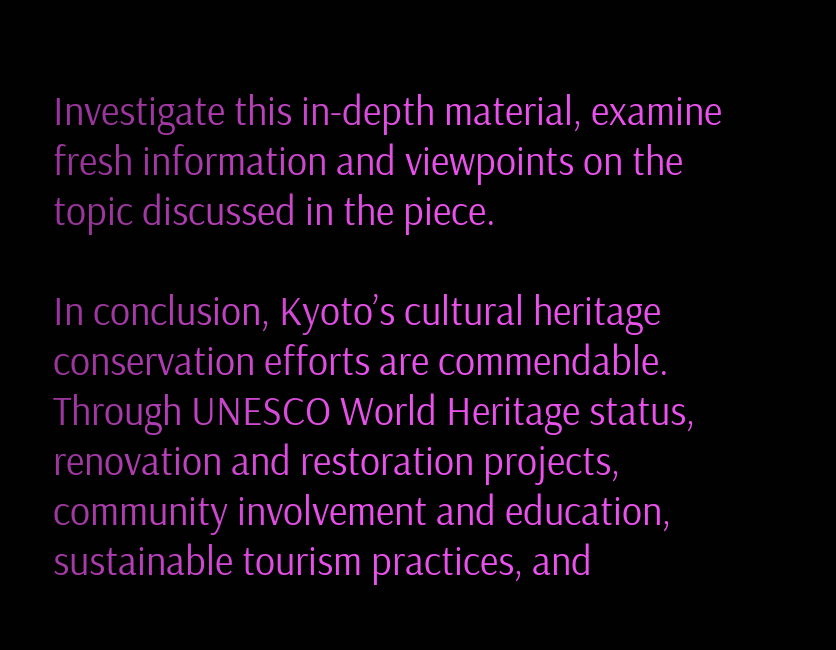Investigate this in-depth material, examine fresh information and viewpoints on the topic discussed in the piece.

In conclusion, Kyoto’s cultural heritage conservation efforts are commendable. Through UNESCO World Heritage status, renovation and restoration projects, community involvement and education, sustainable tourism practices, and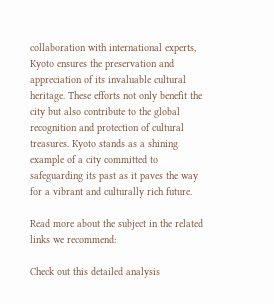collaboration with international experts, Kyoto ensures the preservation and appreciation of its invaluable cultural heritage. These efforts not only benefit the city but also contribute to the global recognition and protection of cultural treasures. Kyoto stands as a shining example of a city committed to safeguarding its past as it paves the way for a vibrant and culturally rich future.

Read more about the subject in the related links we recommend:

Check out this detailed analysis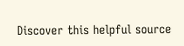Discover this helpful source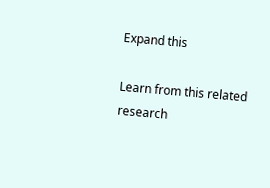Expand this

Learn from this related research